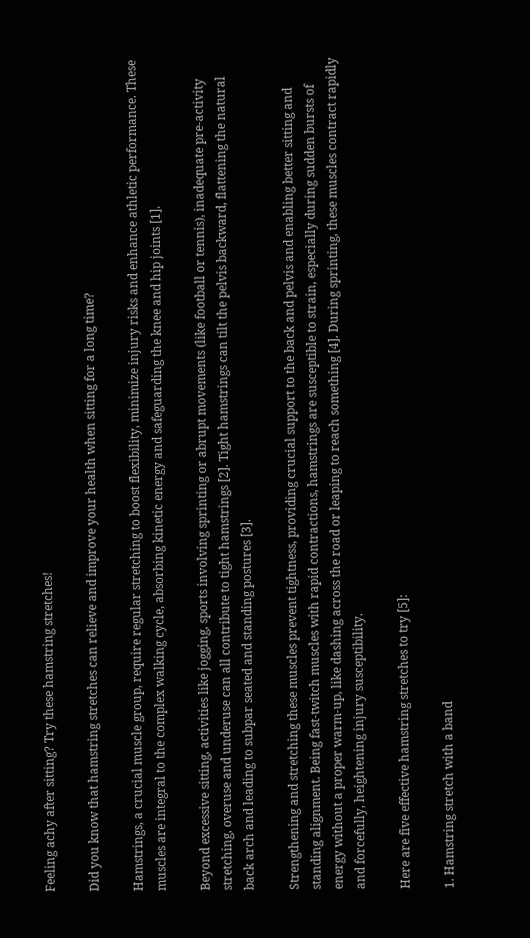Feeling achy after sitting? Try these hamstring stretches!

Did you know that hamstring stretches can relieve and improve your health when sitting for a long time?

Hamstrings, a crucial muscle group, require regular stretching to boost flexibility, minimize injury risks and enhance athletic performance. These muscles are integral to the complex walking cycle, absorbing kinetic energy and safeguarding the knee and hip joints [1].

Beyond excessive sitting, activities like jogging, sports involving sprinting or abrupt movements (like football or tennis), inadequate pre-activity stretching, overuse and underuse can all contribute to tight hamstrings [2]. Tight hamstrings can tilt the pelvis backward, flattening the natural back arch and leading to subpar seated and standing postures [3].

Strengthening and stretching these muscles prevent tightness, providing crucial support to the back and pelvis and enabling better sitting and standing alignment. Being fast-twitch muscles with rapid contractions, hamstrings are susceptible to strain, especially during sudden bursts of energy without a proper warm-up, like dashing across the road or leaping to reach something [4]. During sprinting, these muscles contract rapidly and forcefully, heightening injury susceptibility.

Here are five effective hamstring stretches to try [5]:

1. Hamstring stretch with a band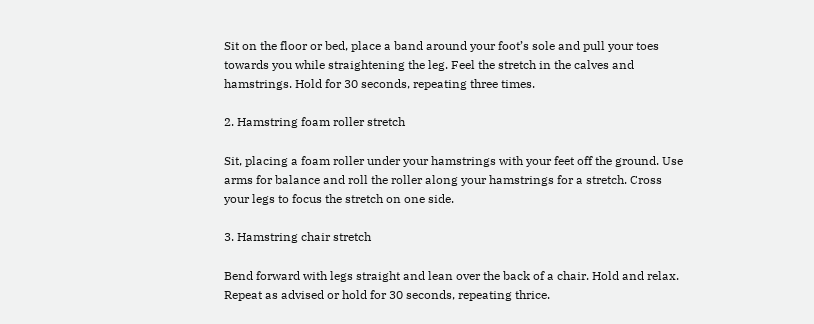Sit on the floor or bed, place a band around your foot’s sole and pull your toes towards you while straightening the leg. Feel the stretch in the calves and hamstrings. Hold for 30 seconds, repeating three times.

2. Hamstring foam roller stretch

Sit, placing a foam roller under your hamstrings with your feet off the ground. Use arms for balance and roll the roller along your hamstrings for a stretch. Cross your legs to focus the stretch on one side.

3. Hamstring chair stretch

Bend forward with legs straight and lean over the back of a chair. Hold and relax. Repeat as advised or hold for 30 seconds, repeating thrice.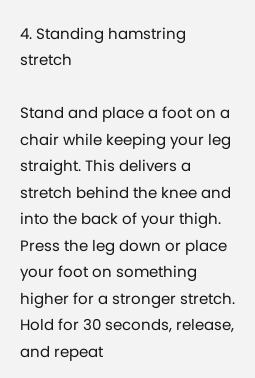4. Standing hamstring stretch

Stand and place a foot on a chair while keeping your leg straight. This delivers a stretch behind the knee and into the back of your thigh. Press the leg down or place your foot on something higher for a stronger stretch. Hold for 30 seconds, release, and repeat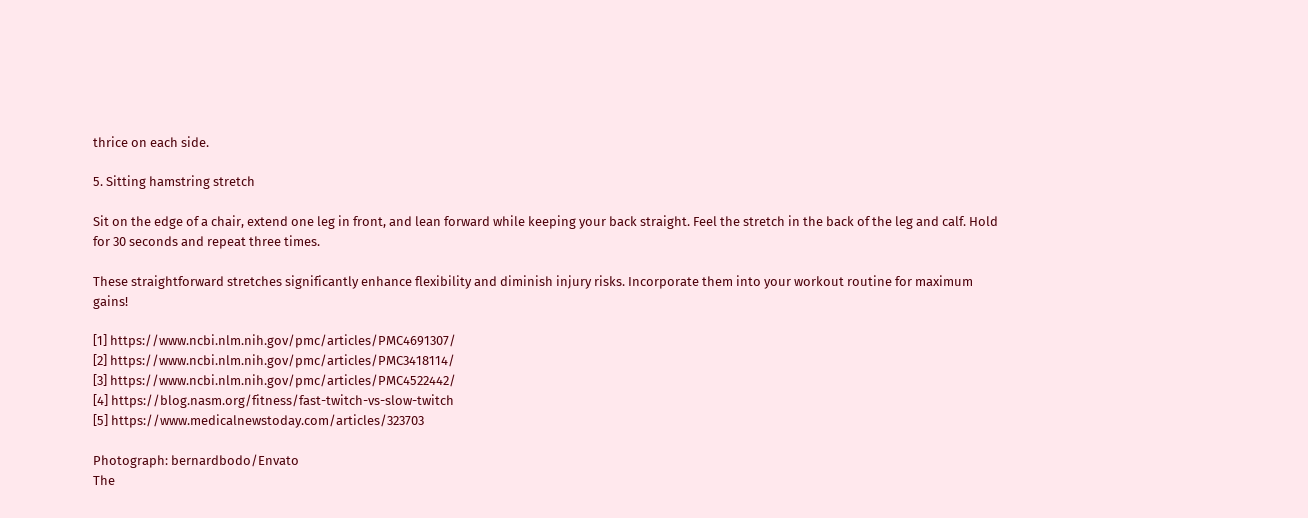thrice on each side.

5. Sitting hamstring stretch

Sit on the edge of a chair, extend one leg in front, and lean forward while keeping your back straight. Feel the stretch in the back of the leg and calf. Hold for 30 seconds and repeat three times.

These straightforward stretches significantly enhance flexibility and diminish injury risks. Incorporate them into your workout routine for maximum gains!

[1] https://www.ncbi.nlm.nih.gov/pmc/articles/PMC4691307/
[2] https://www.ncbi.nlm.nih.gov/pmc/articles/PMC3418114/
[3] https://www.ncbi.nlm.nih.gov/pmc/articles/PMC4522442/
[4] https://blog.nasm.org/fitness/fast-twitch-vs-slow-twitch
[5] https://www.medicalnewstoday.com/articles/323703

Photograph: bernardbodo/Envato
The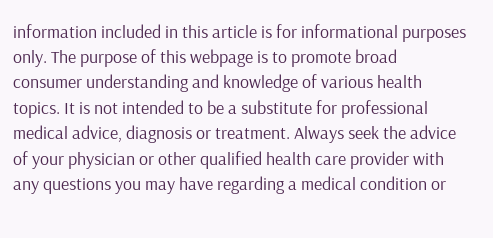information included in this article is for informational purposes only. The purpose of this webpage is to promote broad consumer understanding and knowledge of various health topics. It is not intended to be a substitute for professional medical advice, diagnosis or treatment. Always seek the advice of your physician or other qualified health care provider with any questions you may have regarding a medical condition or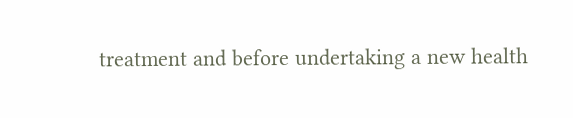treatment and before undertaking a new health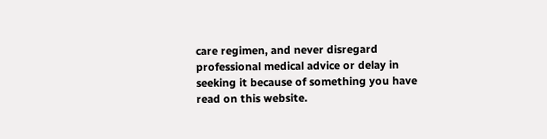care regimen, and never disregard professional medical advice or delay in seeking it because of something you have read on this website.